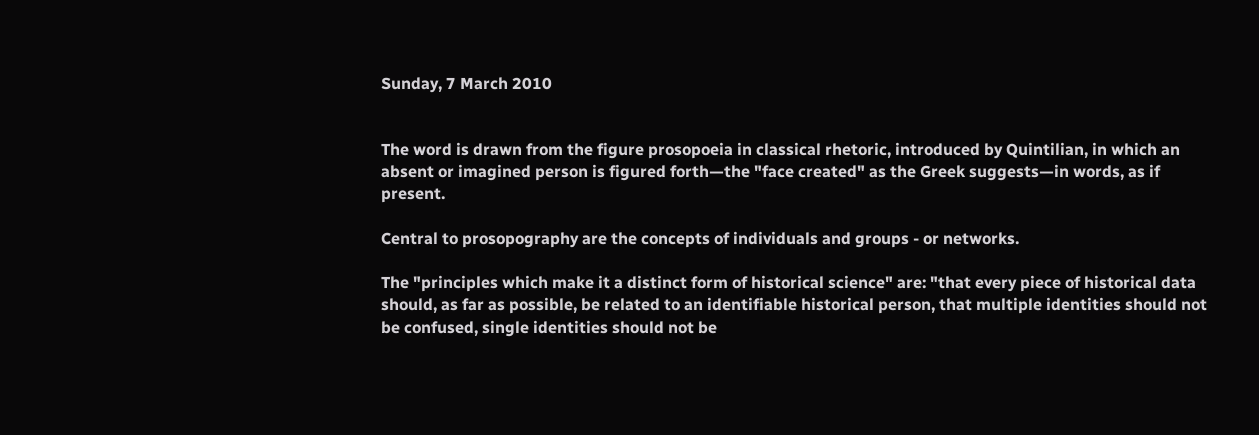Sunday, 7 March 2010


The word is drawn from the figure prosopoeia in classical rhetoric, introduced by Quintilian, in which an absent or imagined person is figured forth—the "face created" as the Greek suggests—in words, as if present.

Central to prosopography are the concepts of individuals and groups - or networks.

The "principles which make it a distinct form of historical science" are: "that every piece of historical data should, as far as possible, be related to an identifiable historical person, that multiple identities should not be confused, single identities should not be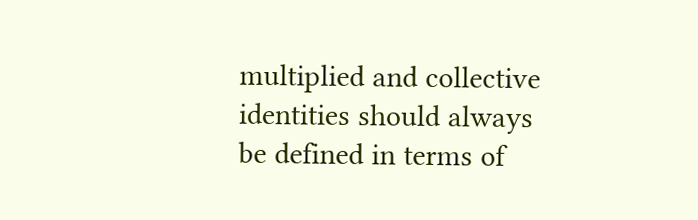multiplied and collective identities should always be defined in terms of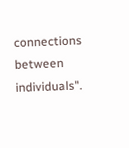connections between individuals".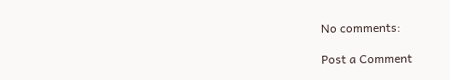No comments:

Post a Comment